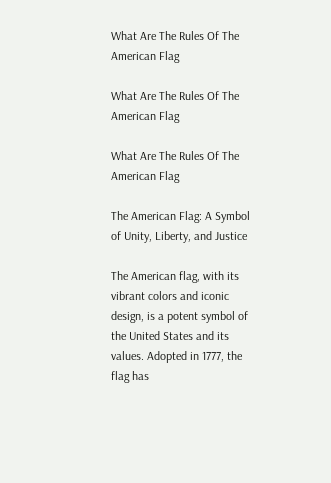What Are The Rules Of The American Flag

What Are The Rules Of The American Flag

What Are The Rules Of The American Flag

The American Flag: A Symbol of Unity, Liberty, and Justice

The American flag, with its vibrant colors and iconic design, is a potent symbol of the United States and its values. Adopted in 1777, the flag has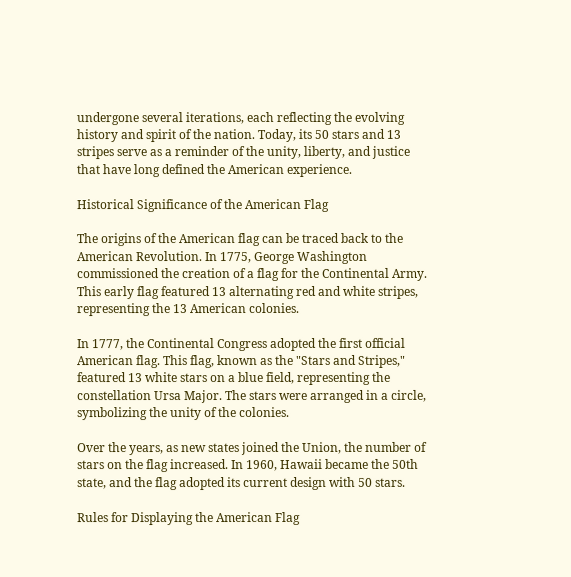undergone several iterations, each reflecting the evolving history and spirit of the nation. Today, its 50 stars and 13 stripes serve as a reminder of the unity, liberty, and justice that have long defined the American experience.

Historical Significance of the American Flag

The origins of the American flag can be traced back to the American Revolution. In 1775, George Washington commissioned the creation of a flag for the Continental Army. This early flag featured 13 alternating red and white stripes, representing the 13 American colonies.

In 1777, the Continental Congress adopted the first official American flag. This flag, known as the "Stars and Stripes," featured 13 white stars on a blue field, representing the constellation Ursa Major. The stars were arranged in a circle, symbolizing the unity of the colonies.

Over the years, as new states joined the Union, the number of stars on the flag increased. In 1960, Hawaii became the 50th state, and the flag adopted its current design with 50 stars.

Rules for Displaying the American Flag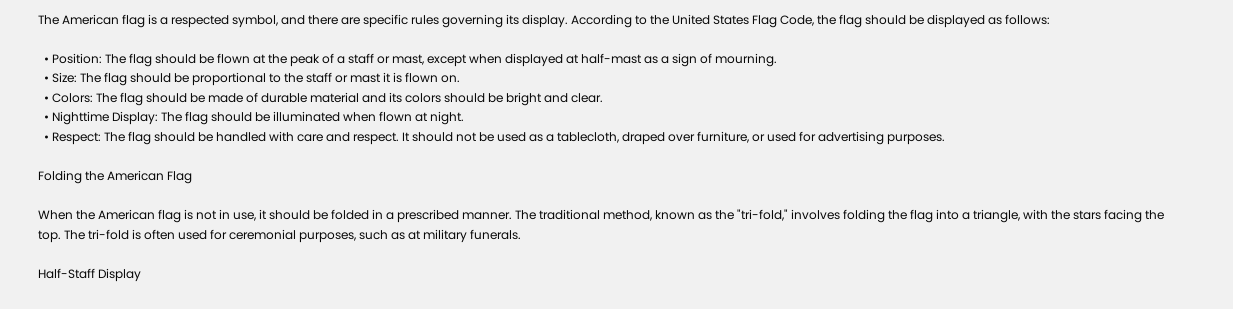The American flag is a respected symbol, and there are specific rules governing its display. According to the United States Flag Code, the flag should be displayed as follows:

  • Position: The flag should be flown at the peak of a staff or mast, except when displayed at half-mast as a sign of mourning.
  • Size: The flag should be proportional to the staff or mast it is flown on.
  • Colors: The flag should be made of durable material and its colors should be bright and clear.
  • Nighttime Display: The flag should be illuminated when flown at night.
  • Respect: The flag should be handled with care and respect. It should not be used as a tablecloth, draped over furniture, or used for advertising purposes.

Folding the American Flag

When the American flag is not in use, it should be folded in a prescribed manner. The traditional method, known as the "tri-fold," involves folding the flag into a triangle, with the stars facing the top. The tri-fold is often used for ceremonial purposes, such as at military funerals.

Half-Staff Display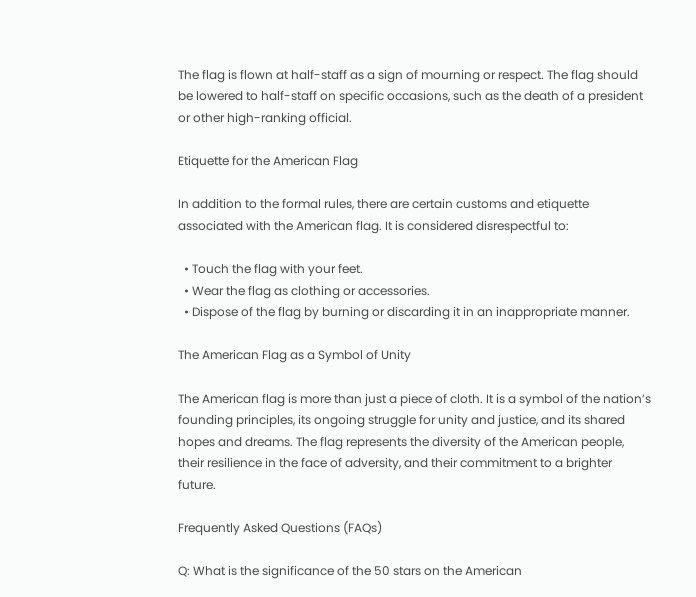The flag is flown at half-staff as a sign of mourning or respect. The flag should be lowered to half-staff on specific occasions, such as the death of a president or other high-ranking official.

Etiquette for the American Flag

In addition to the formal rules, there are certain customs and etiquette associated with the American flag. It is considered disrespectful to:

  • Touch the flag with your feet.
  • Wear the flag as clothing or accessories.
  • Dispose of the flag by burning or discarding it in an inappropriate manner.

The American Flag as a Symbol of Unity

The American flag is more than just a piece of cloth. It is a symbol of the nation’s founding principles, its ongoing struggle for unity and justice, and its shared hopes and dreams. The flag represents the diversity of the American people, their resilience in the face of adversity, and their commitment to a brighter future.

Frequently Asked Questions (FAQs)

Q: What is the significance of the 50 stars on the American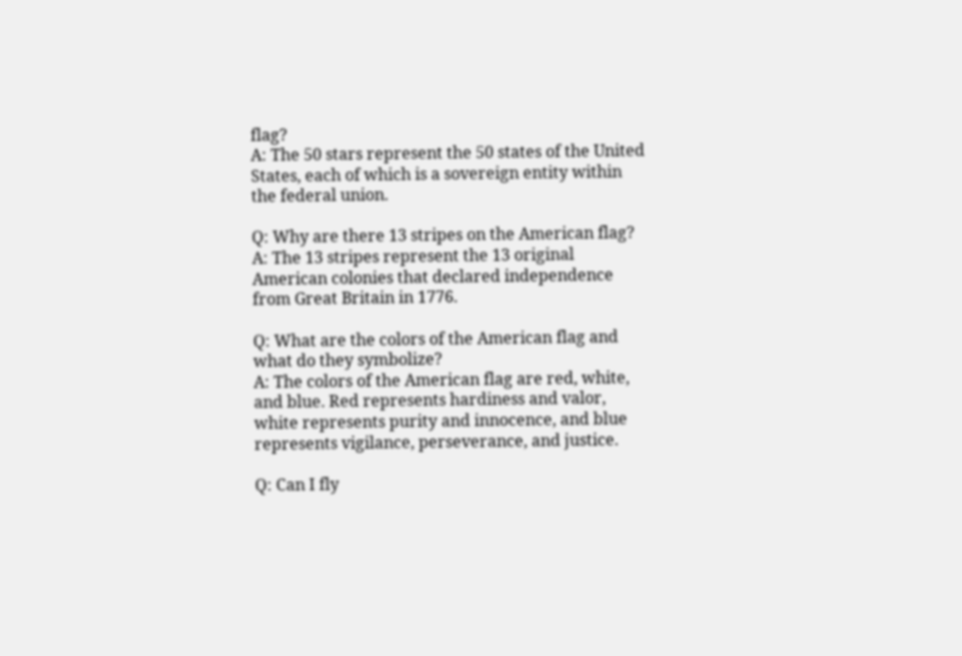flag?
A: The 50 stars represent the 50 states of the United States, each of which is a sovereign entity within the federal union.

Q: Why are there 13 stripes on the American flag?
A: The 13 stripes represent the 13 original American colonies that declared independence from Great Britain in 1776.

Q: What are the colors of the American flag and what do they symbolize?
A: The colors of the American flag are red, white, and blue. Red represents hardiness and valor, white represents purity and innocence, and blue represents vigilance, perseverance, and justice.

Q: Can I fly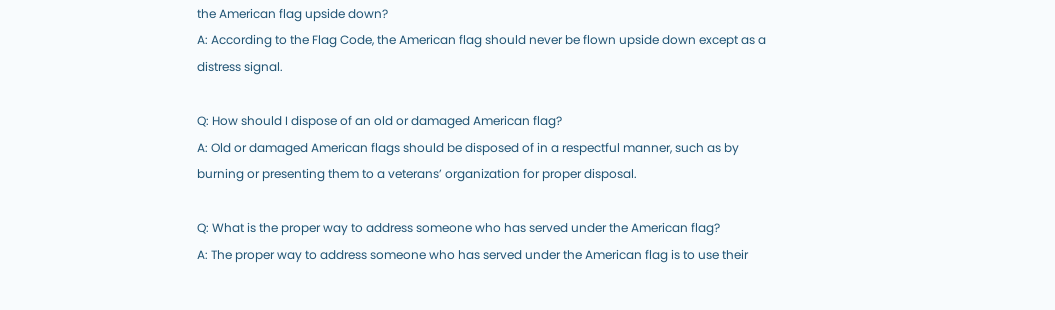the American flag upside down?
A: According to the Flag Code, the American flag should never be flown upside down except as a distress signal.

Q: How should I dispose of an old or damaged American flag?
A: Old or damaged American flags should be disposed of in a respectful manner, such as by burning or presenting them to a veterans’ organization for proper disposal.

Q: What is the proper way to address someone who has served under the American flag?
A: The proper way to address someone who has served under the American flag is to use their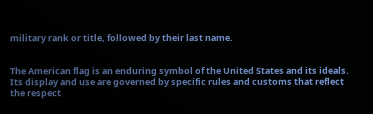military rank or title, followed by their last name.


The American flag is an enduring symbol of the United States and its ideals. Its display and use are governed by specific rules and customs that reflect the respect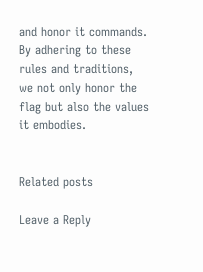and honor it commands. By adhering to these rules and traditions, we not only honor the flag but also the values it embodies.


Related posts

Leave a Reply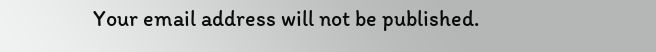Your email address will not be published.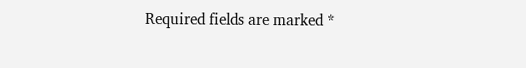Required fields are marked *